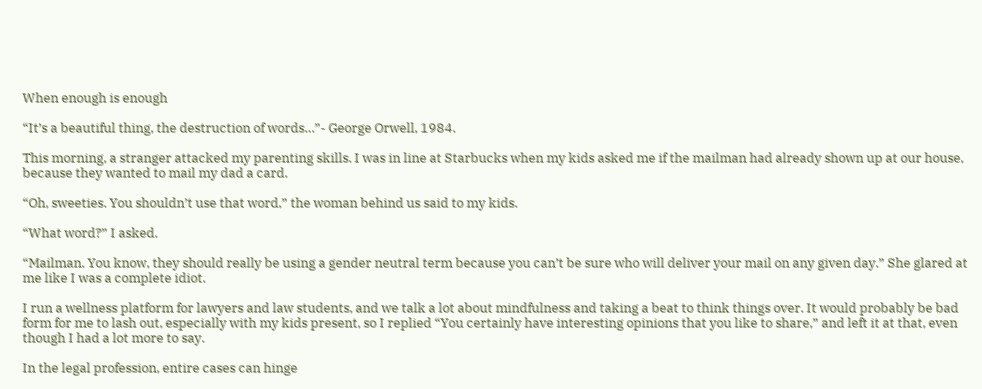When enough is enough

“It’s a beautiful thing, the destruction of words…”- George Orwell, 1984.

This morning, a stranger attacked my parenting skills. I was in line at Starbucks when my kids asked me if the mailman had already shown up at our house, because they wanted to mail my dad a card.

“Oh, sweeties. You shouldn’t use that word,” the woman behind us said to my kids.

“What word?” I asked.

“Mailman. You know, they should really be using a gender neutral term because you can’t be sure who will deliver your mail on any given day.” She glared at me like I was a complete idiot.

I run a wellness platform for lawyers and law students, and we talk a lot about mindfulness and taking a beat to think things over. It would probably be bad form for me to lash out, especially with my kids present, so I replied “You certainly have interesting opinions that you like to share,” and left it at that, even though I had a lot more to say.

In the legal profession, entire cases can hinge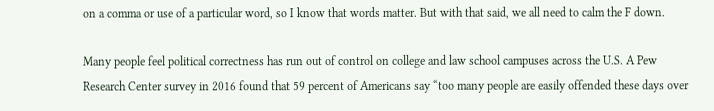on a comma or use of a particular word, so I know that words matter. But with that said, we all need to calm the F down.

Many people feel political correctness has run out of control on college and law school campuses across the U.S. A Pew Research Center survey in 2016 found that 59 percent of Americans say “too many people are easily offended these days over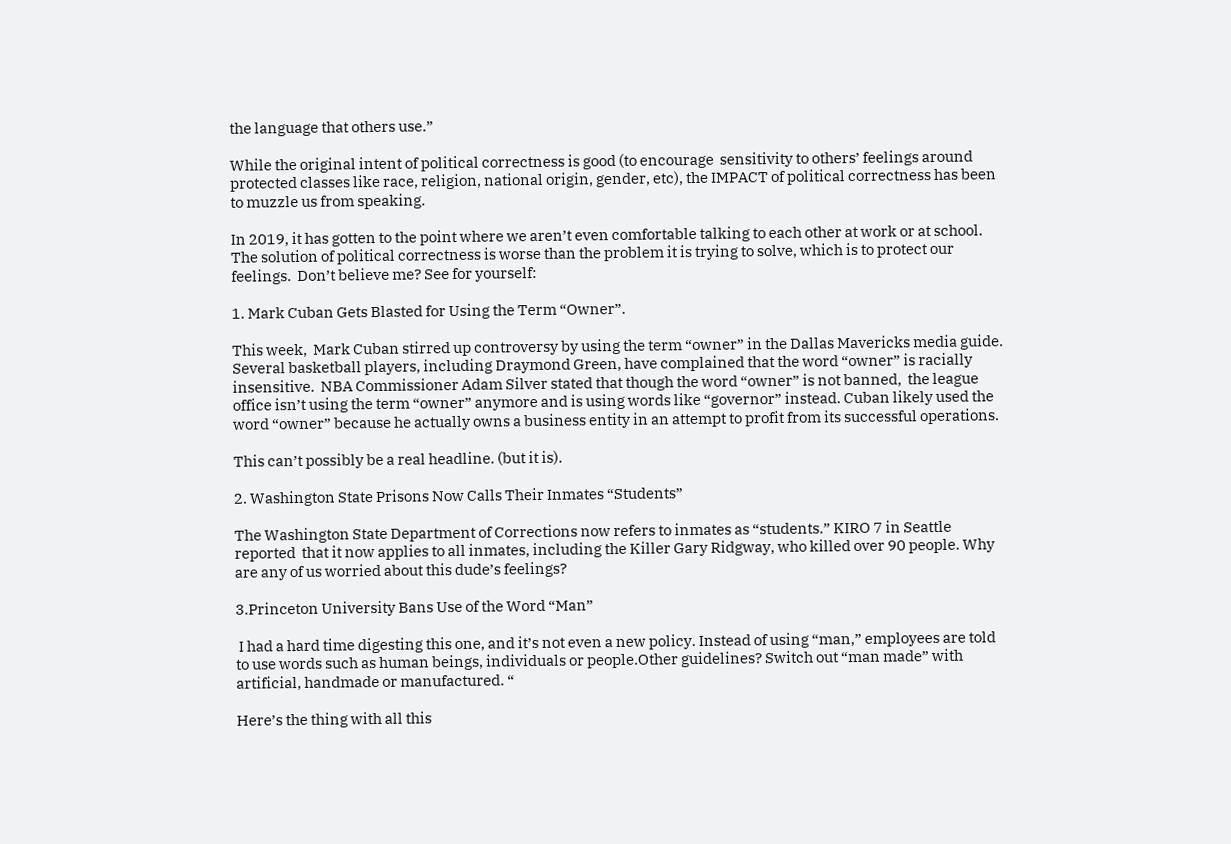the language that others use.”

While the original intent of political correctness is good (to encourage  sensitivity to others’ feelings around protected classes like race, religion, national origin, gender, etc), the IMPACT of political correctness has been to muzzle us from speaking.

In 2019, it has gotten to the point where we aren’t even comfortable talking to each other at work or at school. The solution of political correctness is worse than the problem it is trying to solve, which is to protect our feelings.  Don’t believe me? See for yourself:

1. Mark Cuban Gets Blasted for Using the Term “Owner”.

This week,  Mark Cuban stirred up controversy by using the term “owner” in the Dallas Mavericks media guide. Several basketball players, including Draymond Green, have complained that the word “owner” is racially insensitive.  NBA Commissioner Adam Silver stated that though the word “owner” is not banned,  the league office isn’t using the term “owner” anymore and is using words like “governor” instead. Cuban likely used the word “owner” because he actually owns a business entity in an attempt to profit from its successful operations.

This can’t possibly be a real headline. (but it is).

2. Washington State Prisons Now Calls Their Inmates “Students”

The Washington State Department of Corrections now refers to inmates as “students.” KIRO 7 in Seattle reported  that it now applies to all inmates, including the Killer Gary Ridgway, who killed over 90 people. Why are any of us worried about this dude’s feelings?

3.Princeton University Bans Use of the Word “Man”

 I had a hard time digesting this one, and it’s not even a new policy. Instead of using “man,” employees are told to use words such as human beings, individuals or people.Other guidelines? Switch out “man made” with artificial, handmade or manufactured. “

Here’s the thing with all this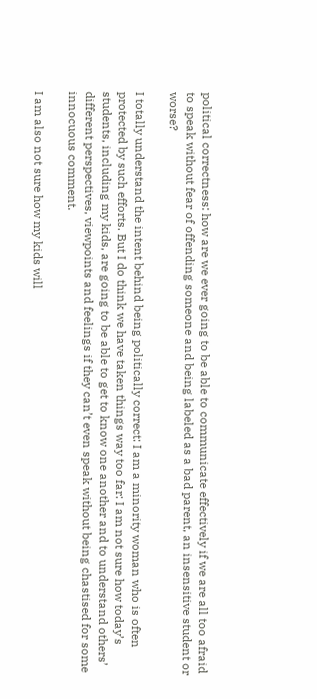political correctness: how are we ever going to be able to communicate effectively if we are all too afraid to speak without fear of offending someone and being labeled as a bad parent, an insensitive student or worse?

I totally understand the intent behind being politically correct: I am a minority woman who is often protected by such efforts. But I do think we have taken things way too far: I am not sure how today’s students, including my kids, are going to be able to get to know one another and to understand others’ different perspectives, viewpoints and feelings if they can’t even speak without being chastised for some innocuous comment.

I am also not sure how my kids will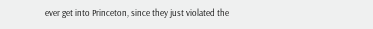ever get into Princeton, since they just violated the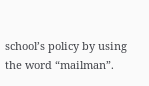school’s policy by using the word “mailman”.